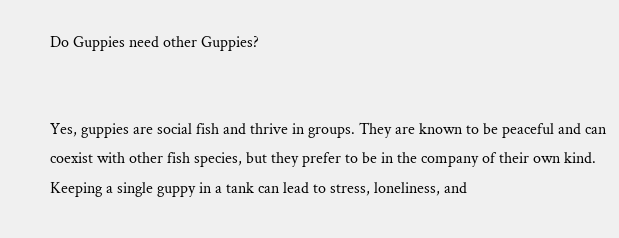Do Guppies need other Guppies?


Yes, guppies are social fish and thrive in groups. They are known to be peaceful and can coexist with other fish species, but they prefer to be in the company of their own kind. Keeping a single guppy in a tank can lead to stress, loneliness, and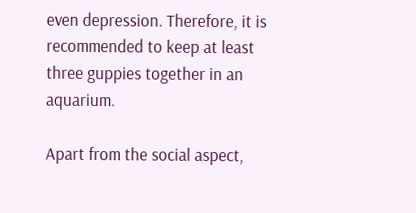even depression. Therefore, it is recommended to keep at least three guppies together in an aquarium.

Apart from the social aspect,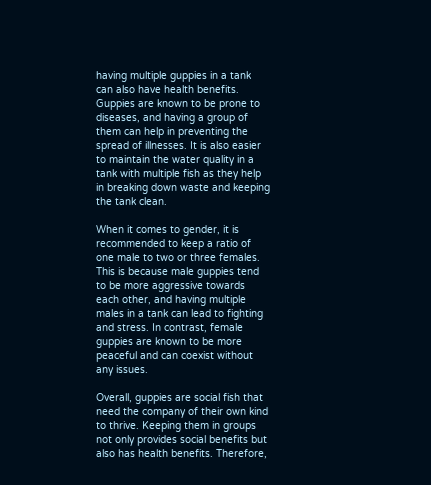having multiple guppies in a tank can also have health benefits. Guppies are known to be prone to diseases, and having a group of them can help in preventing the spread of illnesses. It is also easier to maintain the water quality in a tank with multiple fish as they help in breaking down waste and keeping the tank clean.

When it comes to gender, it is recommended to keep a ratio of one male to two or three females. This is because male guppies tend to be more aggressive towards each other, and having multiple males in a tank can lead to fighting and stress. In contrast, female guppies are known to be more peaceful and can coexist without any issues.

Overall, guppies are social fish that need the company of their own kind to thrive. Keeping them in groups not only provides social benefits but also has health benefits. Therefore,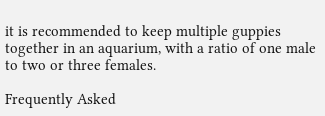it is recommended to keep multiple guppies together in an aquarium, with a ratio of one male to two or three females.

Frequently Asked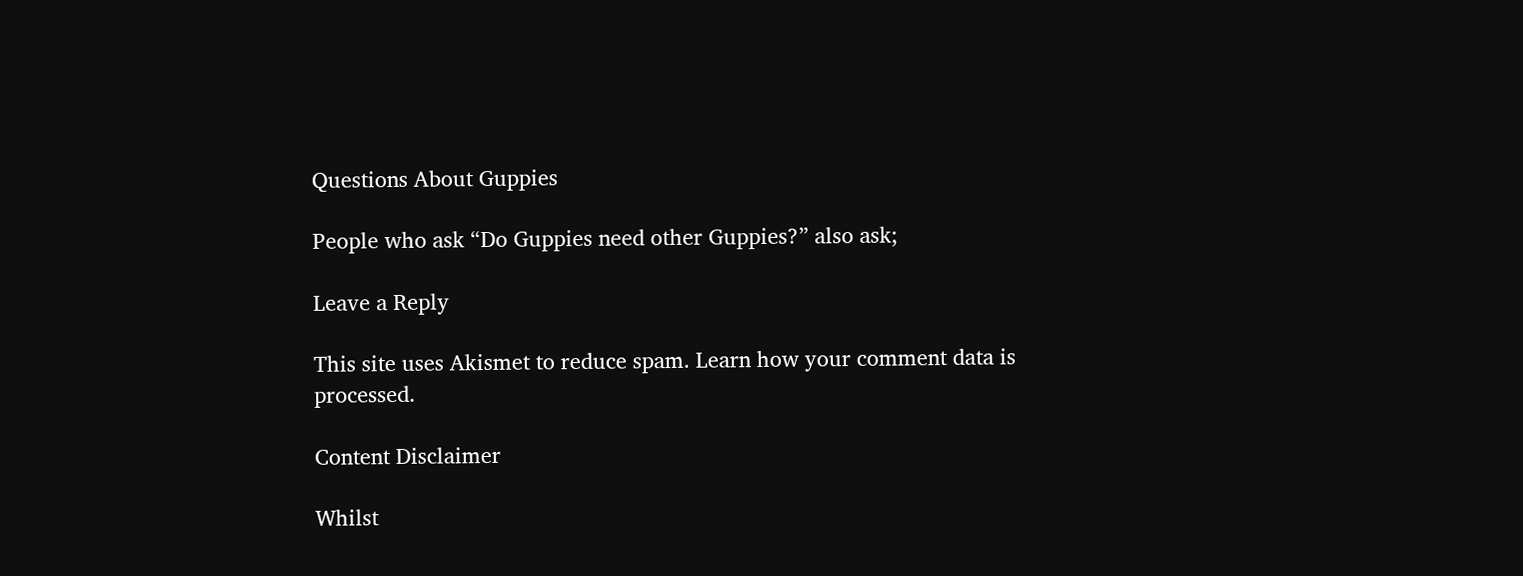Questions About Guppies

People who ask “Do Guppies need other Guppies?” also ask;

Leave a Reply

This site uses Akismet to reduce spam. Learn how your comment data is processed.

Content Disclaimer

Whilst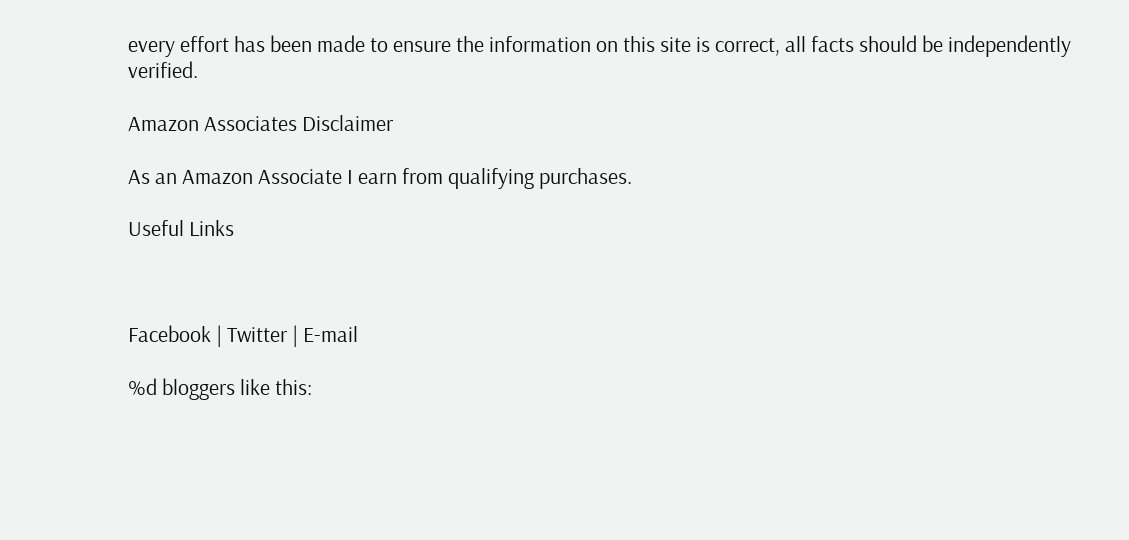every effort has been made to ensure the information on this site is correct, all facts should be independently verified.

Amazon Associates Disclaimer

As an Amazon Associate I earn from qualifying purchases.

Useful Links



Facebook | Twitter | E-mail

%d bloggers like this: